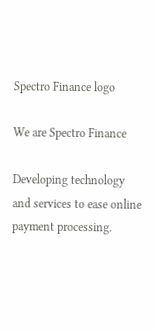Spectro Finance logo

We are Spectro Finance

Developing technology and services to ease online payment processing.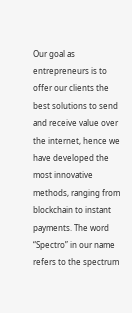Our goal as entrepreneurs is to offer our clients the best solutions to send and receive value over the internet, hence we have developed the most innovative methods, ranging from blockchain to instant payments. The word “Spectro” in our name refers to the spectrum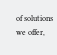of solutions we offer,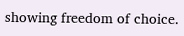showing freedom of choice.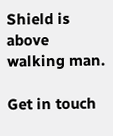Shield is above walking man.

Get in touch